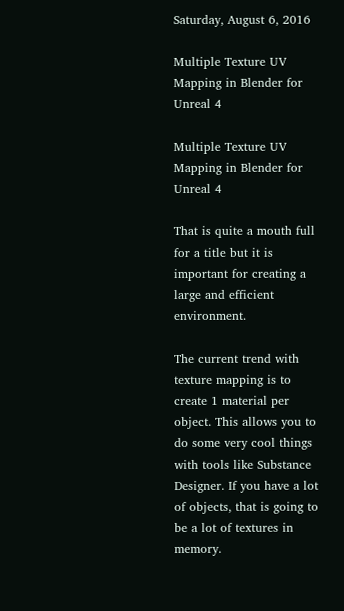Saturday, August 6, 2016

Multiple Texture UV Mapping in Blender for Unreal 4

Multiple Texture UV Mapping in Blender for Unreal 4

That is quite a mouth full for a title but it is important for creating a large and efficient environment.

The current trend with texture mapping is to create 1 material per object. This allows you to do some very cool things with tools like Substance Designer. If you have a lot of objects, that is going to be a lot of textures in memory.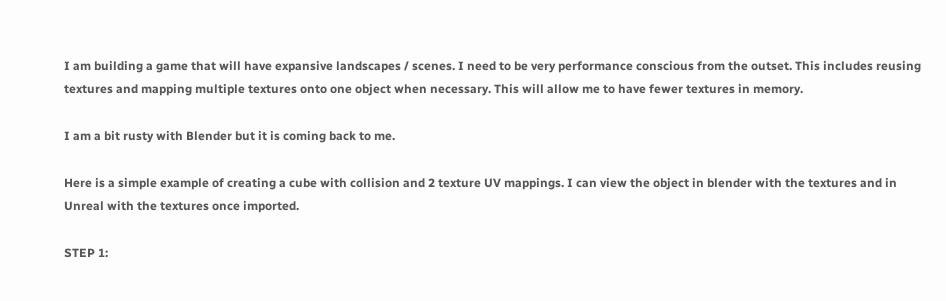I am building a game that will have expansive landscapes / scenes. I need to be very performance conscious from the outset. This includes reusing textures and mapping multiple textures onto one object when necessary. This will allow me to have fewer textures in memory.

I am a bit rusty with Blender but it is coming back to me.

Here is a simple example of creating a cube with collision and 2 texture UV mappings. I can view the object in blender with the textures and in Unreal with the textures once imported.

STEP 1: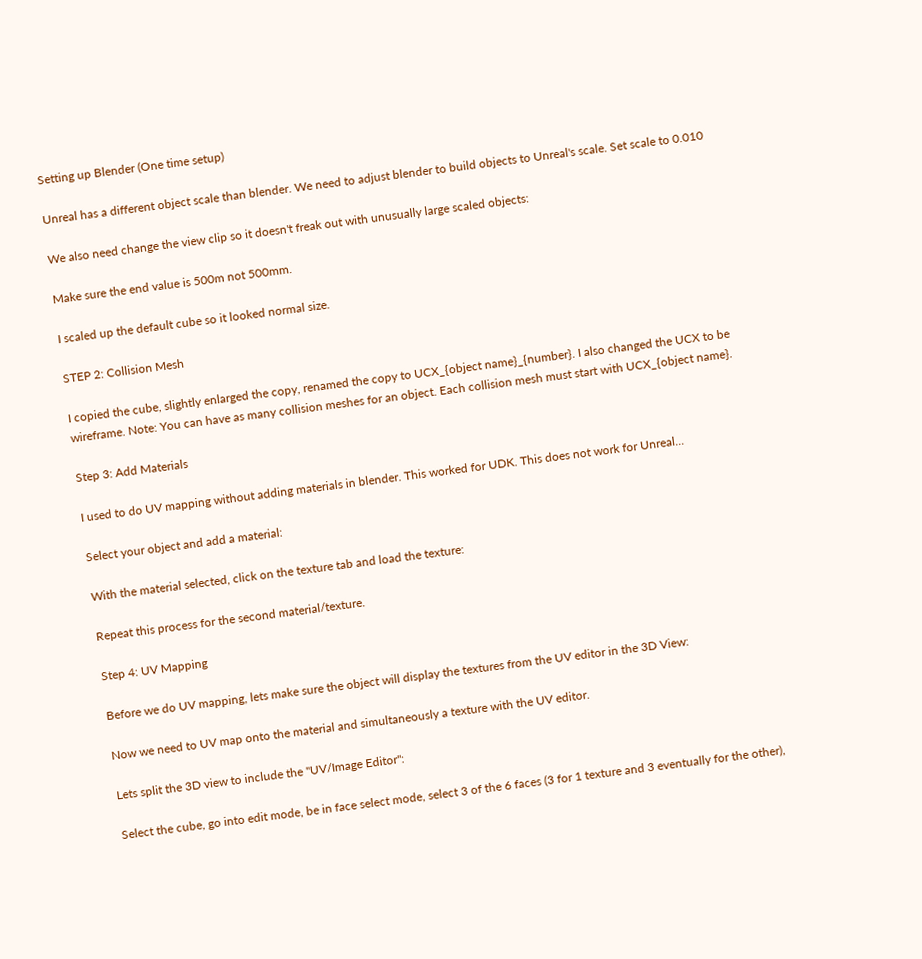Setting up Blender (One time setup)

Unreal has a different object scale than blender. We need to adjust blender to build objects to Unreal's scale. Set scale to 0.010

We also need change the view clip so it doesn't freak out with unusually large scaled objects:

Make sure the end value is 500m not 500mm.

I scaled up the default cube so it looked normal size.

STEP 2: Collision Mesh

I copied the cube, slightly enlarged the copy, renamed the copy to UCX_{object name}_{number}. I also changed the UCX to be wireframe. Note: You can have as many collision meshes for an object. Each collision mesh must start with UCX_{object name}.

Step 3: Add Materials

I used to do UV mapping without adding materials in blender. This worked for UDK. This does not work for Unreal...

Select your object and add a material:

With the material selected, click on the texture tab and load the texture:

Repeat this process for the second material/texture.

Step 4: UV Mapping

Before we do UV mapping, lets make sure the object will display the textures from the UV editor in the 3D View:

Now we need to UV map onto the material and simultaneously a texture with the UV editor.

Lets split the 3D view to include the "UV/Image Editor":

Select the cube, go into edit mode, be in face select mode, select 3 of the 6 faces (3 for 1 texture and 3 eventually for the other),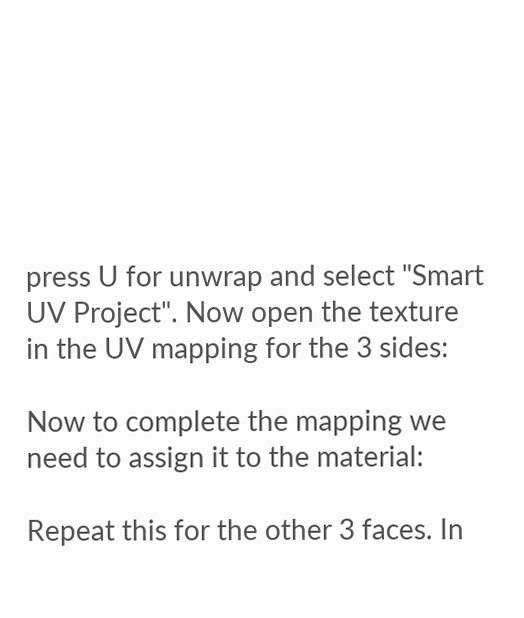press U for unwrap and select "Smart UV Project". Now open the texture in the UV mapping for the 3 sides:

Now to complete the mapping we need to assign it to the material:

Repeat this for the other 3 faces. In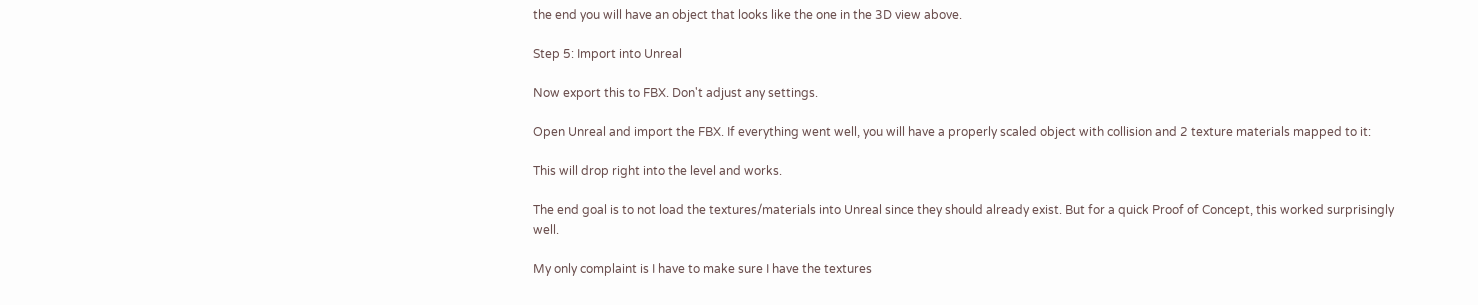the end you will have an object that looks like the one in the 3D view above.

Step 5: Import into Unreal

Now export this to FBX. Don't adjust any settings.

Open Unreal and import the FBX. If everything went well, you will have a properly scaled object with collision and 2 texture materials mapped to it:

This will drop right into the level and works.

The end goal is to not load the textures/materials into Unreal since they should already exist. But for a quick Proof of Concept, this worked surprisingly well.

My only complaint is I have to make sure I have the textures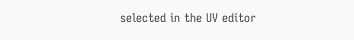selected in the UV editor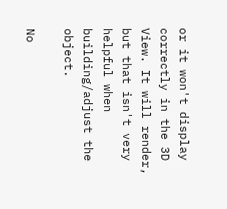or it won't display correctly in the 3D View. It will render, but that isn't very helpful when building/adjust the object.

No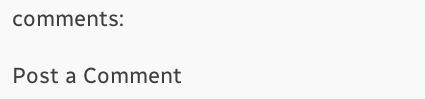comments:

Post a Comment